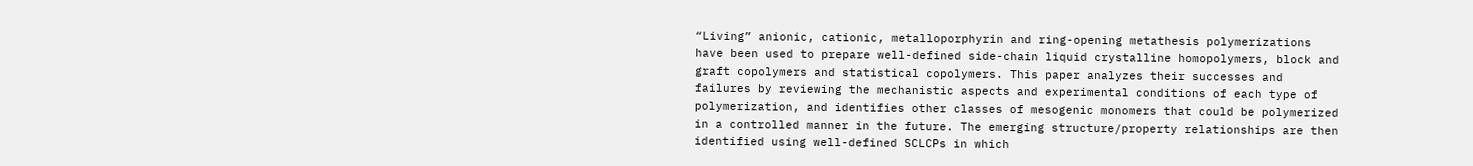“Living” anionic, cationic, metalloporphyrin and ring-opening metathesis polymerizations have been used to prepare well-defined side-chain liquid crystalline homopolymers, block and graft copolymers and statistical copolymers. This paper analyzes their successes and failures by reviewing the mechanistic aspects and experimental conditions of each type of polymerization, and identifies other classes of mesogenic monomers that could be polymerized in a controlled manner in the future. The emerging structure/property relationships are then identified using well-defined SCLCPs in which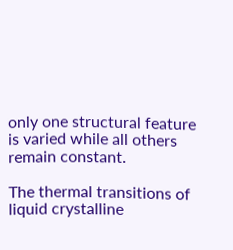only one structural feature is varied while all others remain constant.

The thermal transitions of liquid crystalline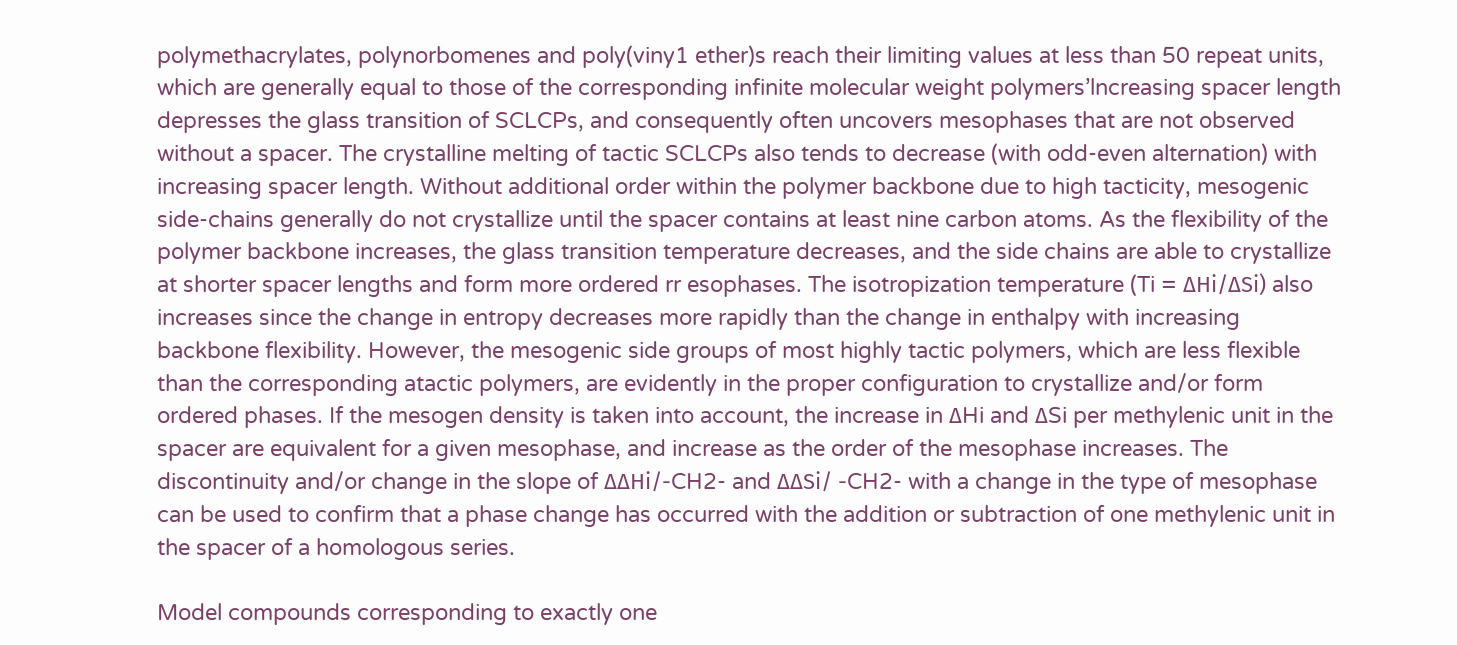polymethacrylates, polynorbomenes and poly(viny1 ether)s reach their limiting values at less than 50 repeat units, which are generally equal to those of the corresponding infinite molecular weight polymers’lncreasing spacer length depresses the glass transition of SCLCPs, and consequently often uncovers mesophases that are not observed without a spacer. The crystalline melting of tactic SCLCPs also tends to decrease (with odd-even alternation) with increasing spacer length. Without additional order within the polymer backbone due to high tacticity, mesogenic side-chains generally do not crystallize until the spacer contains at least nine carbon atoms. As the flexibility of the polymer backbone increases, the glass transition temperature decreases, and the side chains are able to crystallize at shorter spacer lengths and form more ordered rr esophases. The isotropization temperature (Ti = ΔHi/ΔSi) also increases since the change in entropy decreases more rapidly than the change in enthalpy with increasing backbone flexibility. However, the mesogenic side groups of most highly tactic polymers, which are less flexible than the corresponding atactic polymers, are evidently in the proper configuration to crystallize and/or form ordered phases. If the mesogen density is taken into account, the increase in ΔHi and ΔSi per methylenic unit in the spacer are equivalent for a given mesophase, and increase as the order of the mesophase increases. The discontinuity and/or change in the slope of ΔΔHi/-CH2- and ΔΔSi/ -CH2- with a change in the type of mesophase can be used to confirm that a phase change has occurred with the addition or subtraction of one methylenic unit in the spacer of a homologous series.

Model compounds corresponding to exactly one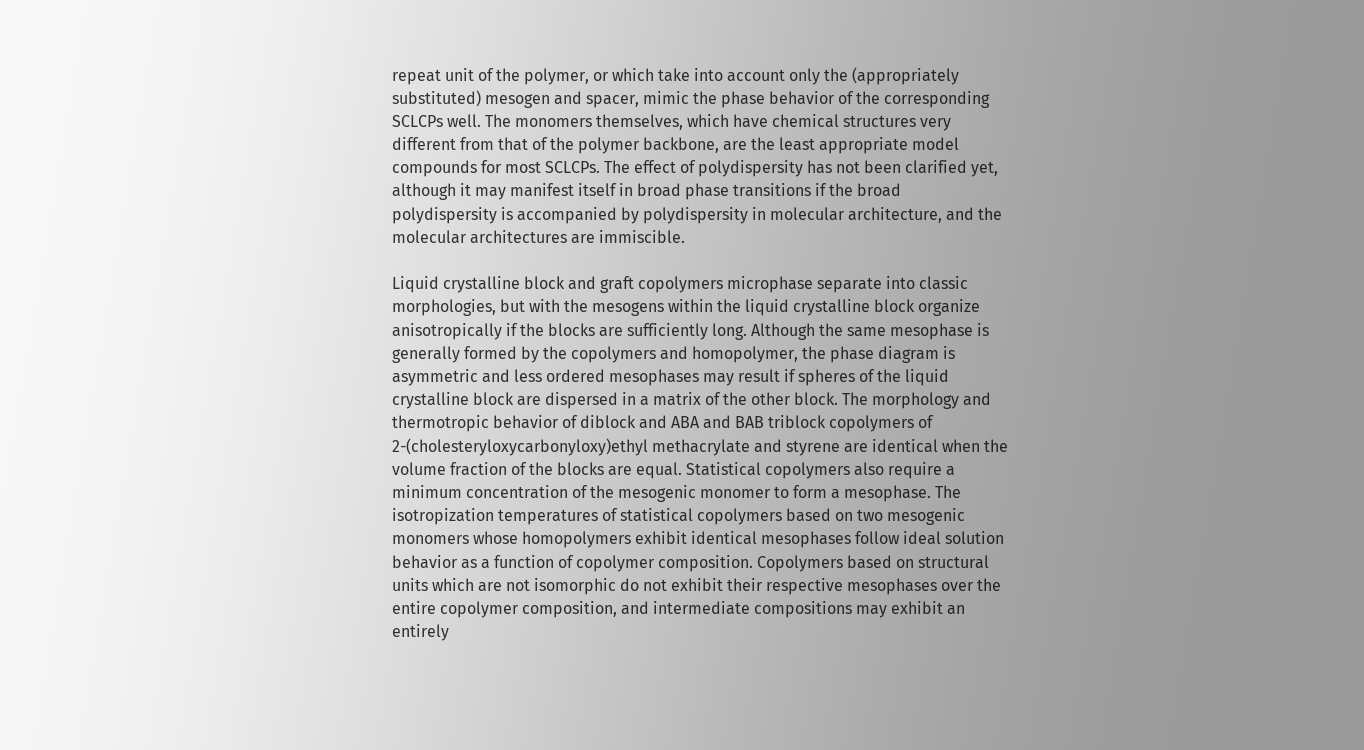repeat unit of the polymer, or which take into account only the (appropriately substituted) mesogen and spacer, mimic the phase behavior of the corresponding SCLCPs well. The monomers themselves, which have chemical structures very different from that of the polymer backbone, are the least appropriate model compounds for most SCLCPs. The effect of polydispersity has not been clarified yet, although it may manifest itself in broad phase transitions if the broad polydispersity is accompanied by polydispersity in molecular architecture, and the molecular architectures are immiscible.

Liquid crystalline block and graft copolymers microphase separate into classic morphologies, but with the mesogens within the liquid crystalline block organize anisotropically if the blocks are sufficiently long. Although the same mesophase is generally formed by the copolymers and homopolymer, the phase diagram is asymmetric and less ordered mesophases may result if spheres of the liquid crystalline block are dispersed in a matrix of the other block. The morphology and thermotropic behavior of diblock and ABA and BAB triblock copolymers of 2-(cholesteryloxycarbonyloxy)ethyl methacrylate and styrene are identical when the volume fraction of the blocks are equal. Statistical copolymers also require a minimum concentration of the mesogenic monomer to form a mesophase. The isotropization temperatures of statistical copolymers based on two mesogenic monomers whose homopolymers exhibit identical mesophases follow ideal solution behavior as a function of copolymer composition. Copolymers based on structural units which are not isomorphic do not exhibit their respective mesophases over the entire copolymer composition, and intermediate compositions may exhibit an entirely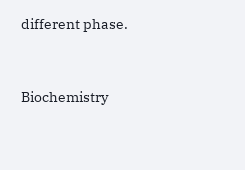different phase.


Biochemistry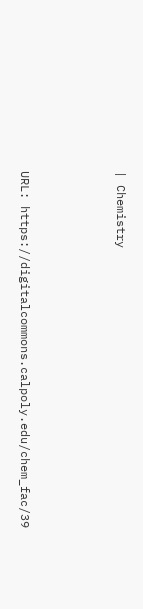| Chemistry



URL: https://digitalcommons.calpoly.edu/chem_fac/39